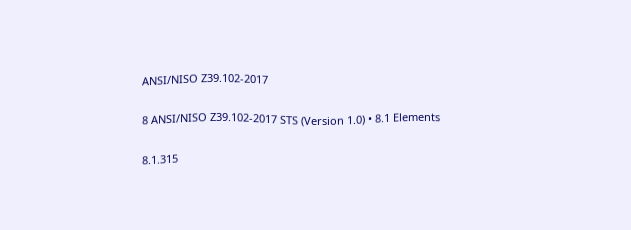ANSI/NISO Z39.102-2017

8 ANSI/NISO Z39.102-2017 STS (Version 1.0) • 8.1 Elements

8.1.315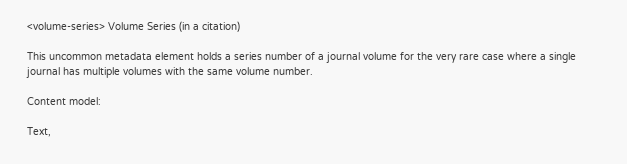<volume-series> Volume Series (in a citation)

This uncommon metadata element holds a series number of a journal volume for the very rare case where a single journal has multiple volumes with the same volume number.

Content model:

Text,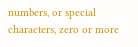numbers, or special characters, zero or more